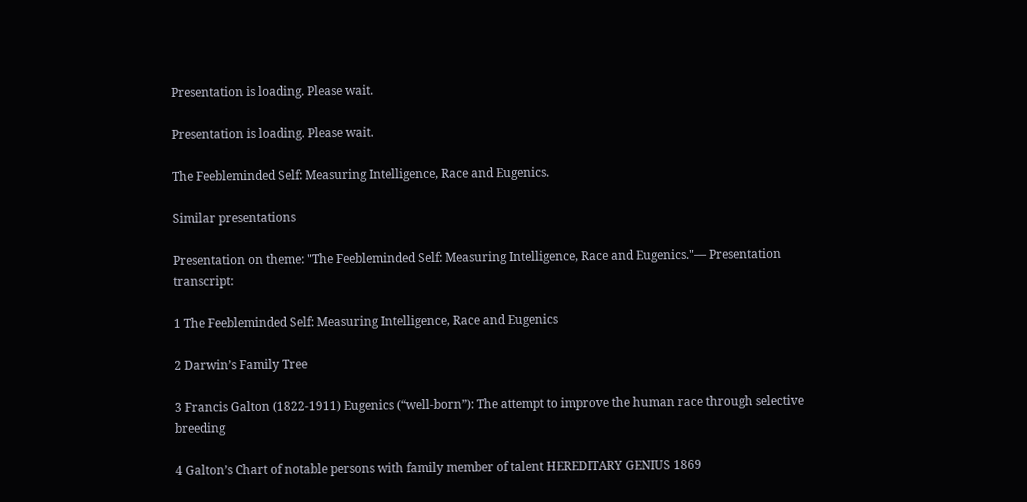Presentation is loading. Please wait.

Presentation is loading. Please wait.

The Feebleminded Self: Measuring Intelligence, Race and Eugenics.

Similar presentations

Presentation on theme: "The Feebleminded Self: Measuring Intelligence, Race and Eugenics."— Presentation transcript:

1 The Feebleminded Self: Measuring Intelligence, Race and Eugenics

2 Darwin’s Family Tree

3 Francis Galton (1822-1911) Eugenics (“well-born”): The attempt to improve the human race through selective breeding

4 Galton’s Chart of notable persons with family member of talent HEREDITARY GENIUS 1869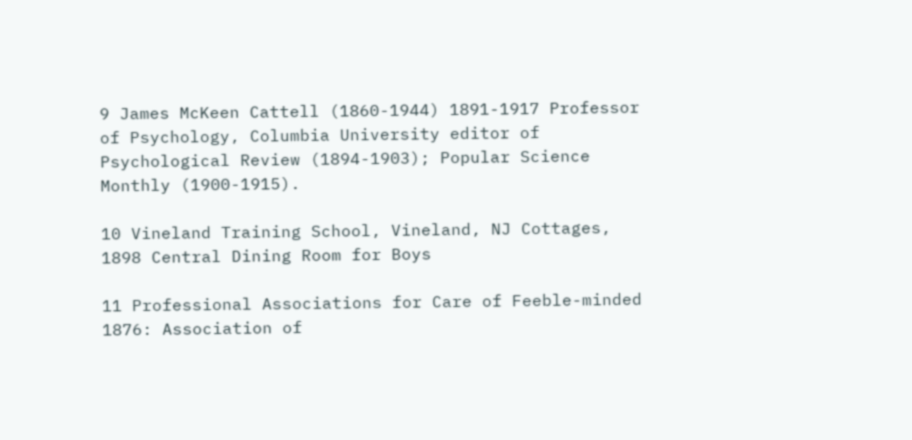9 James McKeen Cattell (1860-1944) 1891-1917 Professor of Psychology, Columbia University editor of Psychological Review (1894-1903); Popular Science Monthly (1900-1915).

10 Vineland Training School, Vineland, NJ Cottages, 1898 Central Dining Room for Boys

11 Professional Associations for Care of Feeble-minded 1876: Association of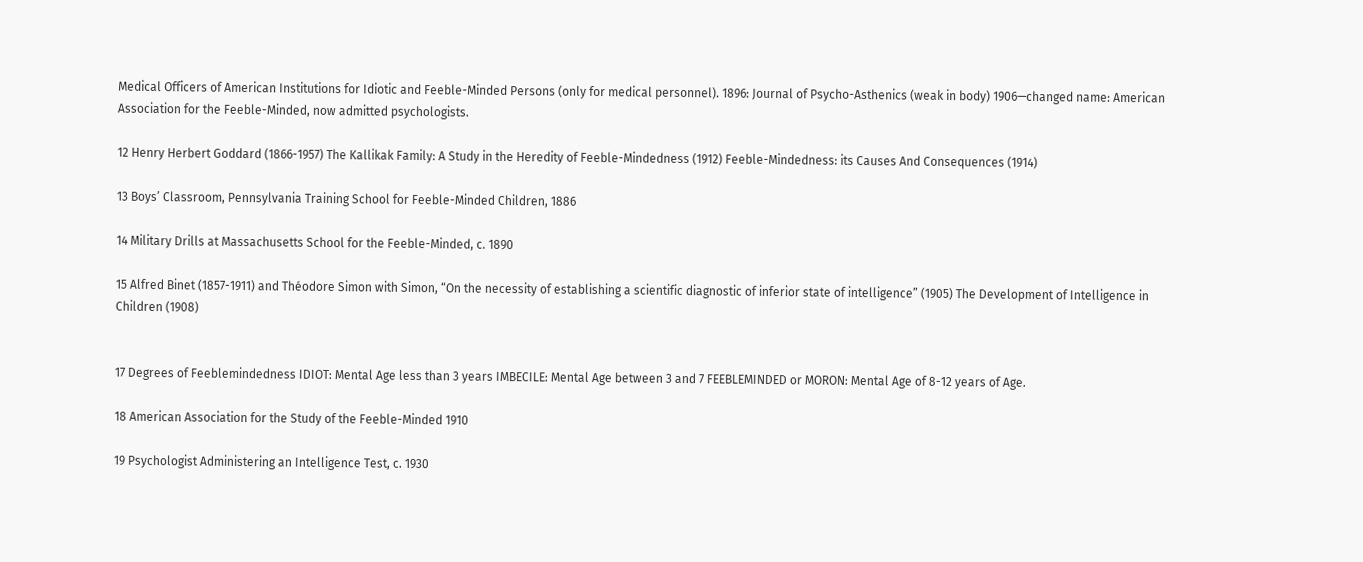Medical Officers of American Institutions for Idiotic and Feeble-Minded Persons (only for medical personnel). 1896: Journal of Psycho-Asthenics (weak in body) 1906—changed name: American Association for the Feeble-Minded, now admitted psychologists.

12 Henry Herbert Goddard (1866-1957) The Kallikak Family: A Study in the Heredity of Feeble-Mindedness (1912) Feeble-Mindedness: its Causes And Consequences (1914)

13 Boys’ Classroom, Pennsylvania Training School for Feeble-Minded Children, 1886

14 Military Drills at Massachusetts School for the Feeble-Minded, c. 1890

15 Alfred Binet (1857-1911) and Théodore Simon with Simon, “On the necessity of establishing a scientific diagnostic of inferior state of intelligence” (1905) The Development of Intelligence in Children (1908)


17 Degrees of Feeblemindedness IDIOT: Mental Age less than 3 years IMBECILE: Mental Age between 3 and 7 FEEBLEMINDED or MORON: Mental Age of 8-12 years of Age.

18 American Association for the Study of the Feeble-Minded 1910

19 Psychologist Administering an Intelligence Test, c. 1930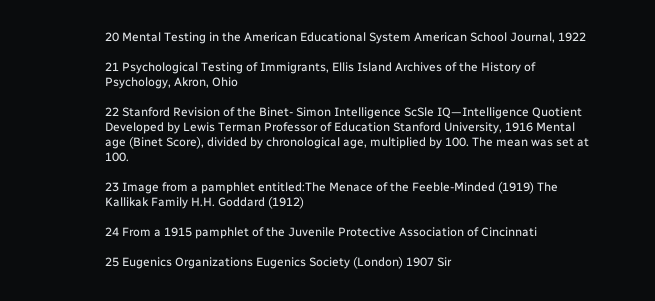20 Mental Testing in the American Educational System American School Journal, 1922

21 Psychological Testing of Immigrants, Ellis Island Archives of the History of Psychology, Akron, Ohio

22 Stanford Revision of the Binet- Simon Intelligence ScSle IQ—Intelligence Quotient Developed by Lewis Terman Professor of Education Stanford University, 1916 Mental age (Binet Score), divided by chronological age, multiplied by 100. The mean was set at 100.

23 Image from a pamphlet entitled:The Menace of the Feeble-Minded (1919) The Kallikak Family H.H. Goddard (1912)

24 From a 1915 pamphlet of the Juvenile Protective Association of Cincinnati

25 Eugenics Organizations Eugenics Society (London) 1907 Sir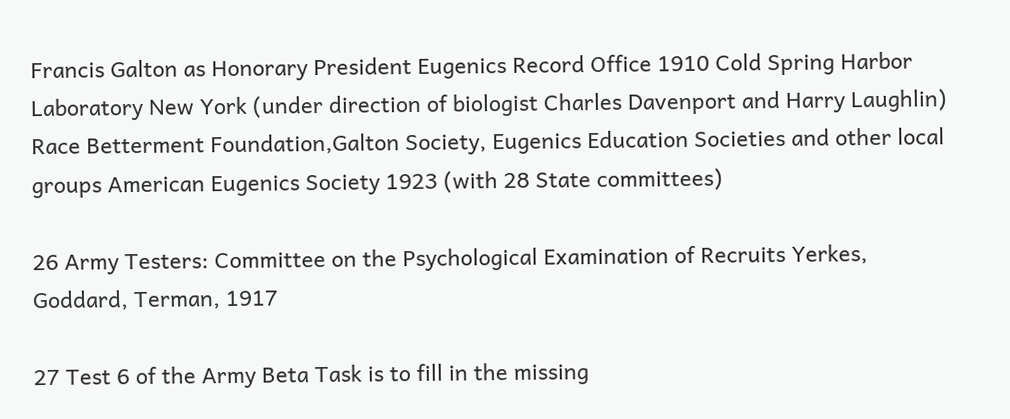Francis Galton as Honorary President Eugenics Record Office 1910 Cold Spring Harbor Laboratory New York (under direction of biologist Charles Davenport and Harry Laughlin) Race Betterment Foundation,Galton Society, Eugenics Education Societies and other local groups American Eugenics Society 1923 (with 28 State committees)

26 Army Testers: Committee on the Psychological Examination of Recruits Yerkes, Goddard, Terman, 1917

27 Test 6 of the Army Beta Task is to fill in the missing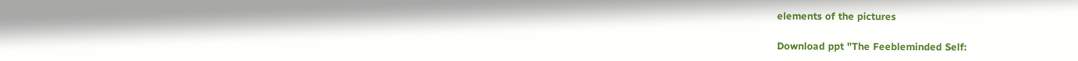elements of the pictures

Download ppt "The Feebleminded Self: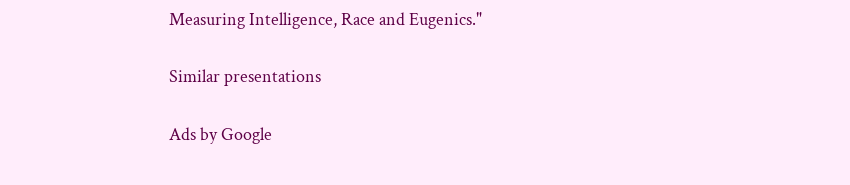Measuring Intelligence, Race and Eugenics."

Similar presentations

Ads by Google